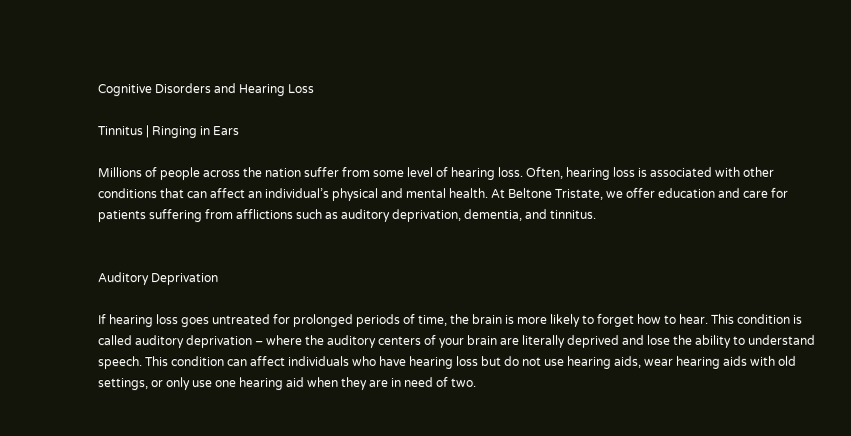Cognitive Disorders and Hearing Loss

Tinnitus | Ringing in Ears

Millions of people across the nation suffer from some level of hearing loss. Often, hearing loss is associated with other conditions that can affect an individual’s physical and mental health. At Beltone Tristate, we offer education and care for patients suffering from afflictions such as auditory deprivation, dementia, and tinnitus.


Auditory Deprivation

If hearing loss goes untreated for prolonged periods of time, the brain is more likely to forget how to hear. This condition is called auditory deprivation – where the auditory centers of your brain are literally deprived and lose the ability to understand speech. This condition can affect individuals who have hearing loss but do not use hearing aids, wear hearing aids with old settings, or only use one hearing aid when they are in need of two.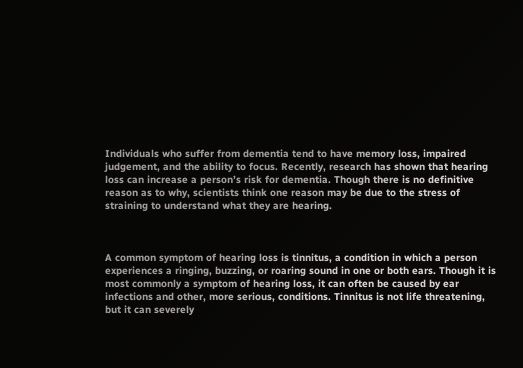Individuals who suffer from dementia tend to have memory loss, impaired judgement, and the ability to focus. Recently, research has shown that hearing loss can increase a person’s risk for dementia. Though there is no definitive reason as to why, scientists think one reason may be due to the stress of straining to understand what they are hearing.



A common symptom of hearing loss is tinnitus, a condition in which a person experiences a ringing, buzzing, or roaring sound in one or both ears. Though it is most commonly a symptom of hearing loss, it can often be caused by ear infections and other, more serious, conditions. Tinnitus is not life threatening, but it can severely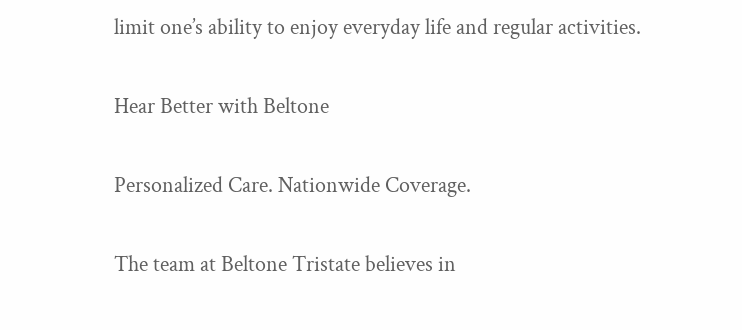limit one’s ability to enjoy everyday life and regular activities.

Hear Better with Beltone

Personalized Care. Nationwide Coverage.

The team at Beltone Tristate believes in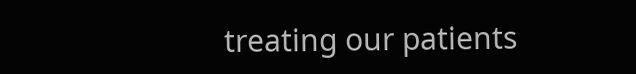treating our patients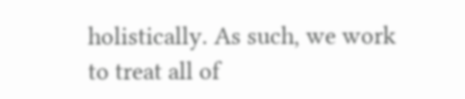holistically. As such, we work to treat all of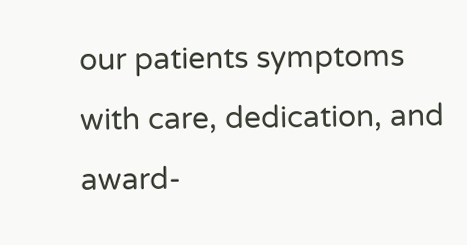our patients symptoms with care, dedication, and award-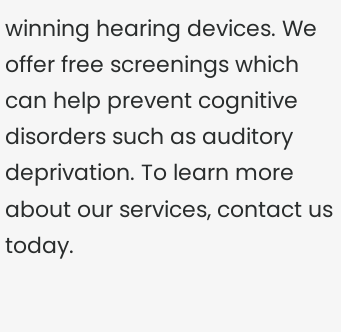winning hearing devices. We offer free screenings which can help prevent cognitive disorders such as auditory deprivation. To learn more about our services, contact us today.